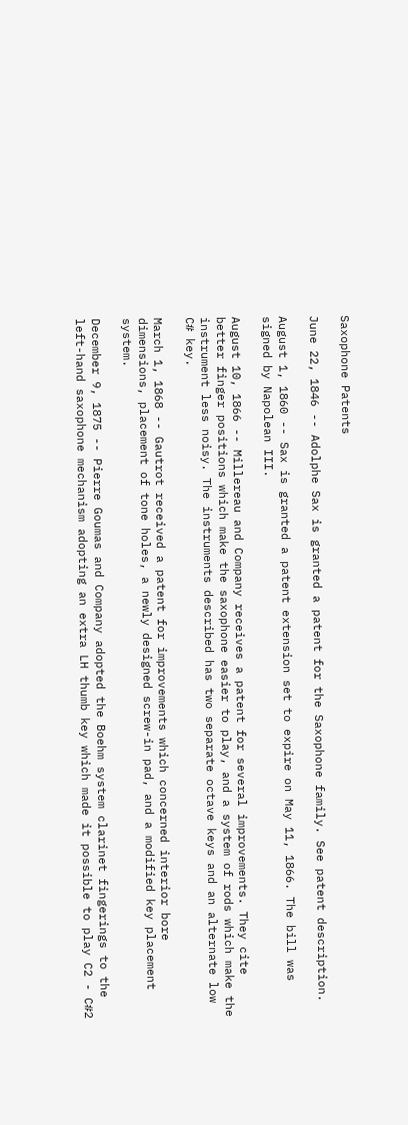Saxophone Patents

June 22, 1846 -- Adolphe Sax is granted a patent for the Saxophone family. See patent description.

August 1, 1860 -- Sax is granted a patent extension set to expire on May 11, 1866. The bill was signed by Napolean III.

August 10, 1866 -- Millereau and Company receives a patent for several improvements. They cite better finger positions which make the saxophone easier to play, and a system of rods which make the instrument less noisy. The instruments described has two separate octave keys and an alternate low C# key.

March 1, 1868 -- Gautrot received a patent for improvements which concerned interior bore dimensions, placement of tone holes, a newly designed screw-in pad, and a modified key placement system.

December 9, 1875 -- Pierre Goumas and Company adopted the Boehm system clarinet fingerings to the left-hand saxophone mechanism adopting an extra LH thumb key which made it possible to play C2 - C#2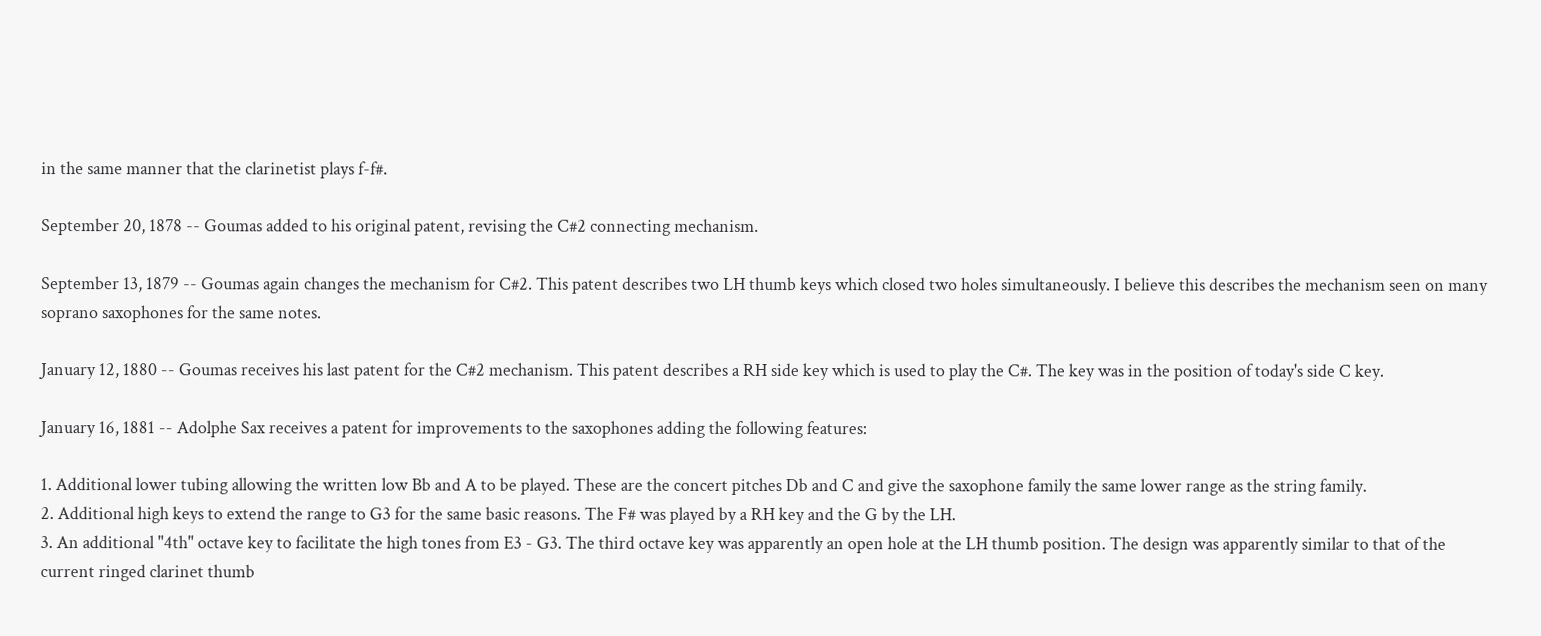in the same manner that the clarinetist plays f-f#.

September 20, 1878 -- Goumas added to his original patent, revising the C#2 connecting mechanism.

September 13, 1879 -- Goumas again changes the mechanism for C#2. This patent describes two LH thumb keys which closed two holes simultaneously. I believe this describes the mechanism seen on many soprano saxophones for the same notes.

January 12, 1880 -- Goumas receives his last patent for the C#2 mechanism. This patent describes a RH side key which is used to play the C#. The key was in the position of today's side C key.

January 16, 1881 -- Adolphe Sax receives a patent for improvements to the saxophones adding the following features:

1. Additional lower tubing allowing the written low Bb and A to be played. These are the concert pitches Db and C and give the saxophone family the same lower range as the string family.
2. Additional high keys to extend the range to G3 for the same basic reasons. The F# was played by a RH key and the G by the LH.
3. An additional "4th" octave key to facilitate the high tones from E3 - G3. The third octave key was apparently an open hole at the LH thumb position. The design was apparently similar to that of the current ringed clarinet thumb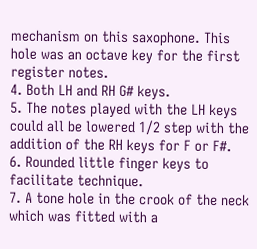mechanism on this saxophone. This hole was an octave key for the first register notes.
4. Both LH and RH G# keys.
5. The notes played with the LH keys could all be lowered 1/2 step with the addition of the RH keys for F or F#.
6. Rounded little finger keys to facilitate technique.
7. A tone hole in the crook of the neck which was fitted with a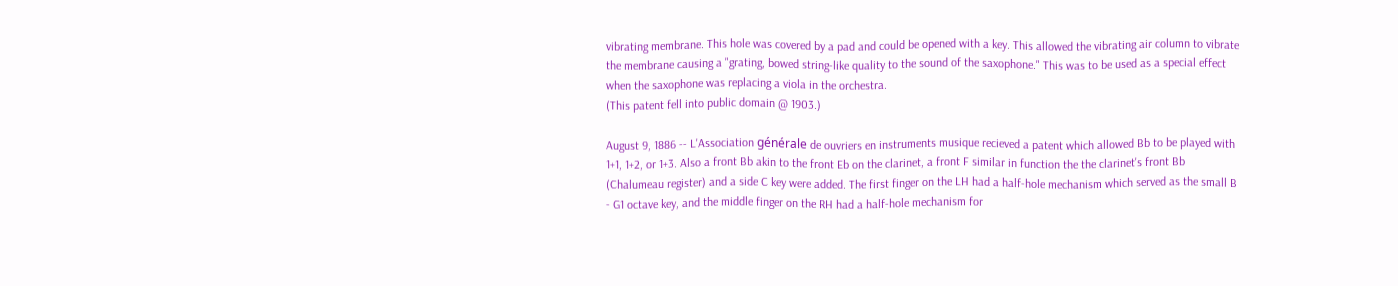vibrating membrane. This hole was covered by a pad and could be opened with a key. This allowed the vibrating air column to vibrate the membrane causing a "grating, bowed string-like quality to the sound of the saxophone." This was to be used as a special effect when the saxophone was replacing a viola in the orchestra.
(This patent fell into public domain @ 1903.)

August 9, 1886 -- L'Association générale de ouvriers en instruments musique recieved a patent which allowed Bb to be played with 1+1, 1+2, or 1+3. Also a front Bb akin to the front Eb on the clarinet, a front F similar in function the the clarinet's front Bb (Chalumeau register) and a side C key were added. The first finger on the LH had a half-hole mechanism which served as the small B - G1 octave key, and the middle finger on the RH had a half-hole mechanism for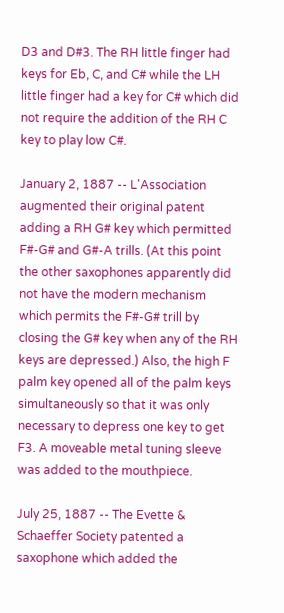D3 and D#3. The RH little finger had keys for Eb, C, and C# while the LH little finger had a key for C# which did not require the addition of the RH C key to play low C#.

January 2, 1887 -- L'Association augmented their original patent adding a RH G# key which permitted F#-G# and G#-A trills. (At this point the other saxophones apparently did not have the modern mechanism which permits the F#-G# trill by closing the G# key when any of the RH keys are depressed.) Also, the high F palm key opened all of the palm keys simultaneously so that it was only necessary to depress one key to get F3. A moveable metal tuning sleeve was added to the mouthpiece.

July 25, 1887 -- The Evette & Schaeffer Society patented a saxophone which added the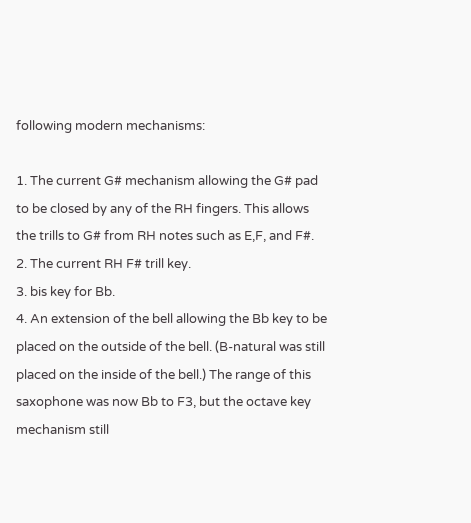following modern mechanisms:

1. The current G# mechanism allowing the G# pad to be closed by any of the RH fingers. This allows the trills to G# from RH notes such as E,F, and F#.
2. The current RH F# trill key.
3. bis key for Bb.
4. An extension of the bell allowing the Bb key to be placed on the outside of the bell. (B-natural was still placed on the inside of the bell.) The range of this saxophone was now Bb to F3, but the octave key mechanism still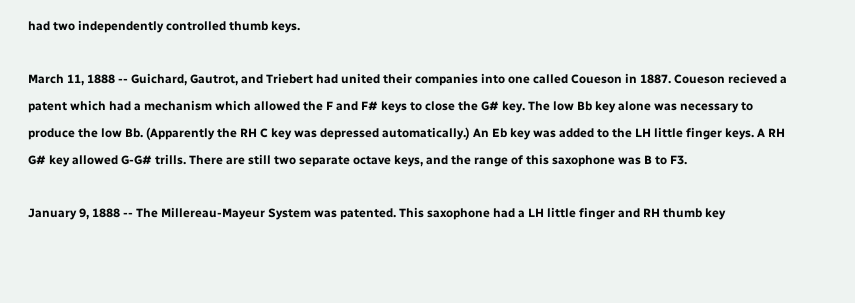had two independently controlled thumb keys.

March 11, 1888 -- Guichard, Gautrot, and Triebert had united their companies into one called Coueson in 1887. Coueson recieved a patent which had a mechanism which allowed the F and F# keys to close the G# key. The low Bb key alone was necessary to produce the low Bb. (Apparently the RH C key was depressed automatically.) An Eb key was added to the LH little finger keys. A RH G# key allowed G-G# trills. There are still two separate octave keys, and the range of this saxophone was B to F3.

January 9, 1888 -- The Millereau-Mayeur System was patented. This saxophone had a LH little finger and RH thumb key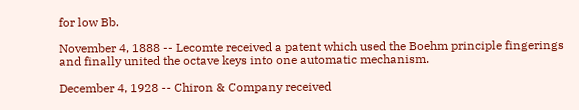for low Bb.

November 4, 1888 -- Lecomte received a patent which used the Boehm principle fingerings and finally united the octave keys into one automatic mechanism.

December 4, 1928 -- Chiron & Company received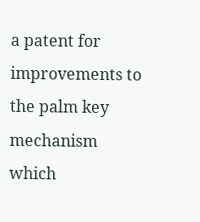a patent for improvements to the palm key mechanism which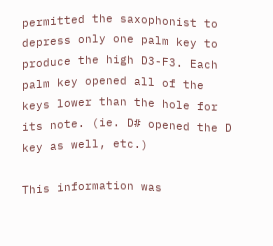permitted the saxophonist to depress only one palm key to produce the high D3-F3. Each palm key opened all of the keys lower than the hole for its note. (ie. D# opened the D key as well, etc.)

This information was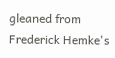gleaned from Frederick Hemke's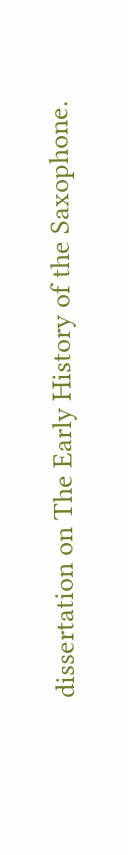dissertation on The Early History of the Saxophone.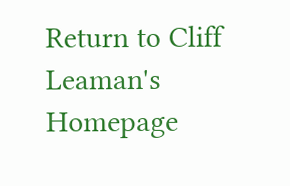Return to Cliff Leaman's Homepage